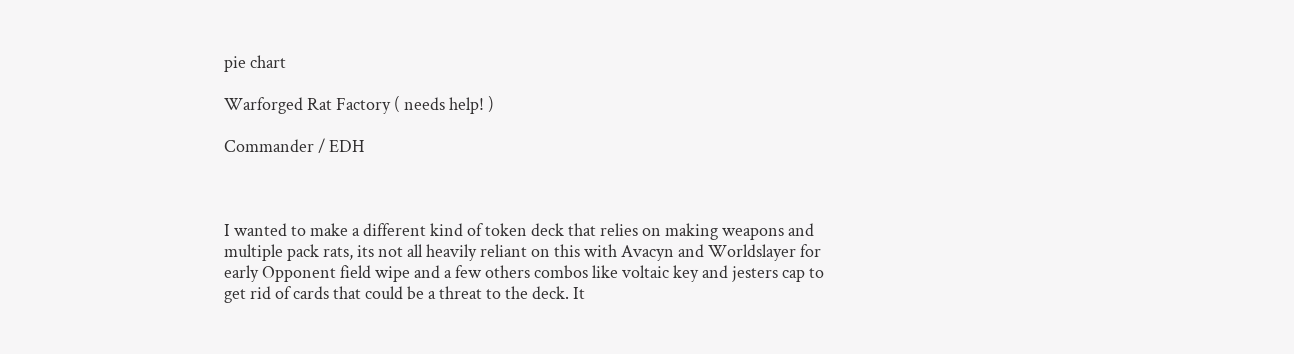pie chart

Warforged Rat Factory ( needs help! )

Commander / EDH



I wanted to make a different kind of token deck that relies on making weapons and multiple pack rats, its not all heavily reliant on this with Avacyn and Worldslayer for early Opponent field wipe and a few others combos like voltaic key and jesters cap to get rid of cards that could be a threat to the deck. It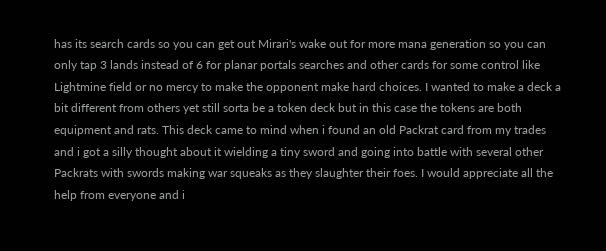has its search cards so you can get out Mirari's wake out for more mana generation so you can only tap 3 lands instead of 6 for planar portals searches and other cards for some control like Lightmine field or no mercy to make the opponent make hard choices. I wanted to make a deck a bit different from others yet still sorta be a token deck but in this case the tokens are both equipment and rats. This deck came to mind when i found an old Packrat card from my trades and i got a silly thought about it wielding a tiny sword and going into battle with several other Packrats with swords making war squeaks as they slaughter their foes. I would appreciate all the help from everyone and i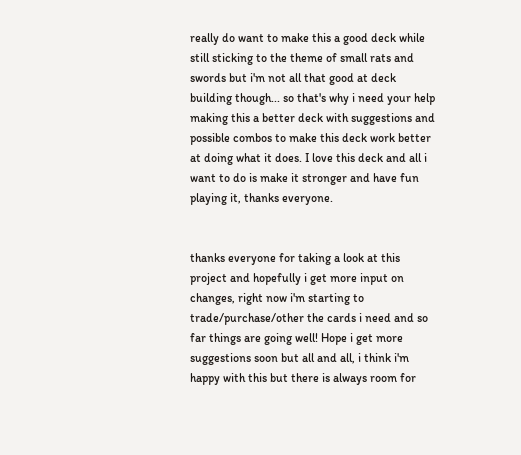really do want to make this a good deck while still sticking to the theme of small rats and swords but i'm not all that good at deck building though... so that's why i need your help making this a better deck with suggestions and possible combos to make this deck work better at doing what it does. I love this deck and all i want to do is make it stronger and have fun playing it, thanks everyone.


thanks everyone for taking a look at this project and hopefully i get more input on changes, right now i'm starting to trade/purchase/other the cards i need and so far things are going well! Hope i get more suggestions soon but all and all, i think i'm happy with this but there is always room for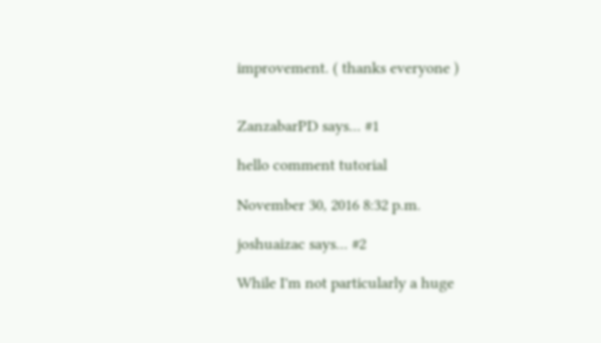improvement. ( thanks everyone )


ZanzabarPD says... #1

hello comment tutorial

November 30, 2016 8:32 p.m.

joshuaizac says... #2

While I'm not particularly a huge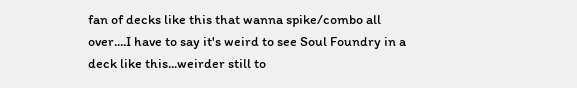fan of decks like this that wanna spike/combo all over....I have to say it's weird to see Soul Foundry in a deck like this...weirder still to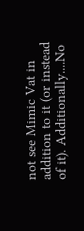not see Mimic Vat in addition to it (or instead of it). Additionally....No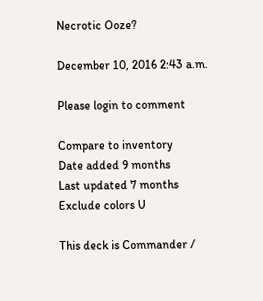Necrotic Ooze?

December 10, 2016 2:43 a.m.

Please login to comment

Compare to inventory
Date added 9 months
Last updated 7 months
Exclude colors U

This deck is Commander /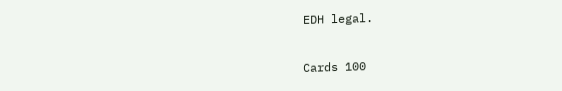EDH legal.

Cards 100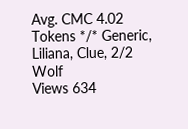Avg. CMC 4.02
Tokens */* Generic, Liliana, Clue, 2/2 Wolf
Views 634